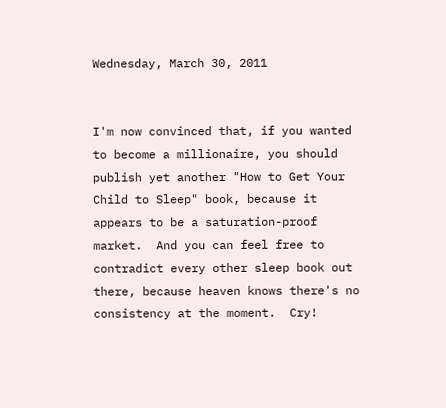Wednesday, March 30, 2011


I'm now convinced that, if you wanted to become a millionaire, you should publish yet another "How to Get Your Child to Sleep" book, because it appears to be a saturation-proof market.  And you can feel free to contradict every other sleep book out there, because heaven knows there's no consistency at the moment.  Cry!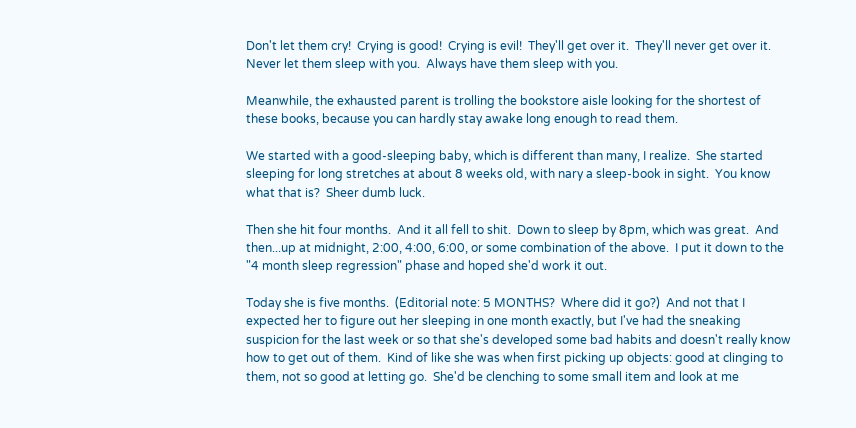Don't let them cry!  Crying is good!  Crying is evil!  They'll get over it.  They'll never get over it.  Never let them sleep with you.  Always have them sleep with you.

Meanwhile, the exhausted parent is trolling the bookstore aisle looking for the shortest of these books, because you can hardly stay awake long enough to read them.

We started with a good-sleeping baby, which is different than many, I realize.  She started sleeping for long stretches at about 8 weeks old, with nary a sleep-book in sight.  You know what that is?  Sheer dumb luck.

Then she hit four months.  And it all fell to shit.  Down to sleep by 8pm, which was great.  And then...up at midnight, 2:00, 4:00, 6:00, or some combination of the above.  I put it down to the "4 month sleep regression" phase and hoped she'd work it out.

Today she is five months.  (Editorial note: 5 MONTHS?  Where did it go?)  And not that I expected her to figure out her sleeping in one month exactly, but I've had the sneaking suspicion for the last week or so that she's developed some bad habits and doesn't really know how to get out of them.  Kind of like she was when first picking up objects: good at clinging to them, not so good at letting go.  She'd be clenching to some small item and look at me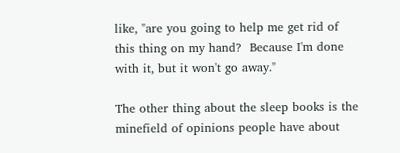like, "are you going to help me get rid of this thing on my hand?  Because I'm done with it, but it won't go away."

The other thing about the sleep books is the minefield of opinions people have about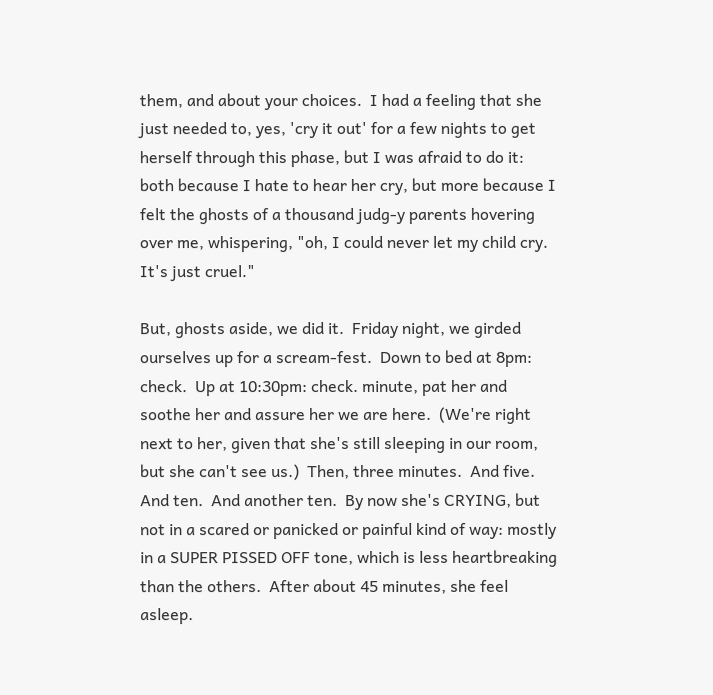them, and about your choices.  I had a feeling that she just needed to, yes, 'cry it out' for a few nights to get herself through this phase, but I was afraid to do it: both because I hate to hear her cry, but more because I felt the ghosts of a thousand judg-y parents hovering over me, whispering, "oh, I could never let my child cry.  It's just cruel."

But, ghosts aside, we did it.  Friday night, we girded ourselves up for a scream-fest.  Down to bed at 8pm: check.  Up at 10:30pm: check. minute, pat her and soothe her and assure her we are here.  (We're right next to her, given that she's still sleeping in our room, but she can't see us.)  Then, three minutes.  And five.  And ten.  And another ten.  By now she's CRYING, but not in a scared or panicked or painful kind of way: mostly in a SUPER PISSED OFF tone, which is less heartbreaking than the others.  After about 45 minutes, she feel asleep.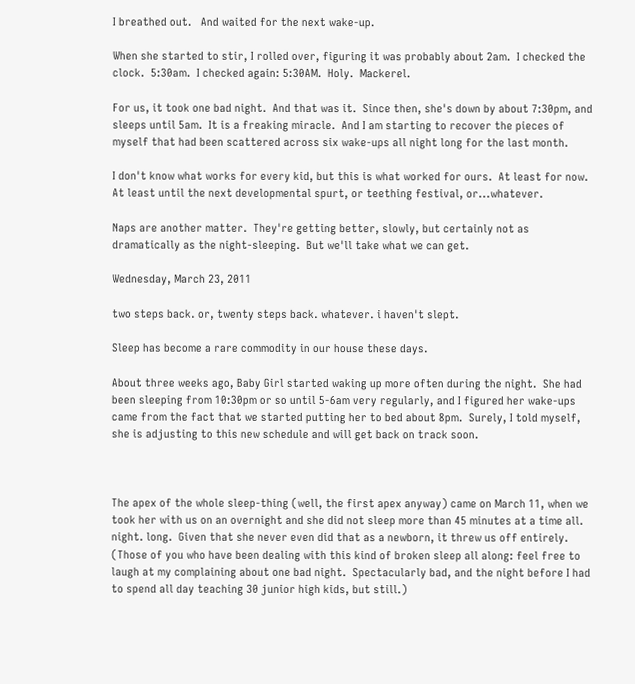I breathed out.   And waited for the next wake-up.

When she started to stir, I rolled over, figuring it was probably about 2am.  I checked the clock.  5:30am.  I checked again: 5:30AM.  Holy.  Mackerel.

For us, it took one bad night.  And that was it.  Since then, she's down by about 7:30pm, and sleeps until 5am.  It is a freaking miracle.  And I am starting to recover the pieces of myself that had been scattered across six wake-ups all night long for the last month.

I don't know what works for every kid, but this is what worked for ours.  At least for now.  At least until the next developmental spurt, or teething festival, or...whatever.

Naps are another matter.  They're getting better, slowly, but certainly not as dramatically as the night-sleeping.  But we'll take what we can get.

Wednesday, March 23, 2011

two steps back. or, twenty steps back. whatever. i haven't slept.

Sleep has become a rare commodity in our house these days.

About three weeks ago, Baby Girl started waking up more often during the night.  She had been sleeping from 10:30pm or so until 5-6am very regularly, and I figured her wake-ups came from the fact that we started putting her to bed about 8pm.  Surely, I told myself, she is adjusting to this new schedule and will get back on track soon.



The apex of the whole sleep-thing (well, the first apex anyway) came on March 11, when we took her with us on an overnight and she did not sleep more than 45 minutes at a time all. night. long.  Given that she never even did that as a newborn, it threw us off entirely.  (Those of you who have been dealing with this kind of broken sleep all along: feel free to laugh at my complaining about one bad night.  Spectacularly bad, and the night before I had to spend all day teaching 30 junior high kids, but still.)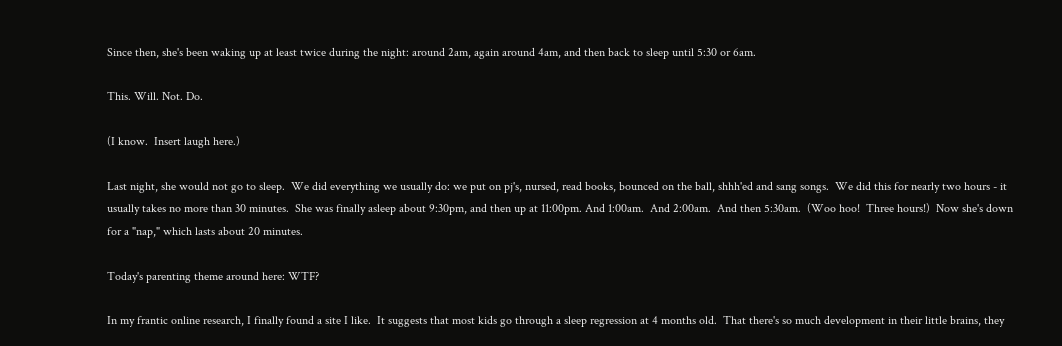Since then, she's been waking up at least twice during the night: around 2am, again around 4am, and then back to sleep until 5:30 or 6am.

This. Will. Not. Do.

(I know.  Insert laugh here.)

Last night, she would not go to sleep.  We did everything we usually do: we put on pj's, nursed, read books, bounced on the ball, shhh'ed and sang songs.  We did this for nearly two hours - it usually takes no more than 30 minutes.  She was finally asleep about 9:30pm, and then up at 11:00pm. And 1:00am.  And 2:00am.  And then 5:30am.  (Woo hoo!  Three hours!)  Now she's down for a "nap," which lasts about 20 minutes.

Today's parenting theme around here: WTF?

In my frantic online research, I finally found a site I like.  It suggests that most kids go through a sleep regression at 4 months old.  That there's so much development in their little brains, they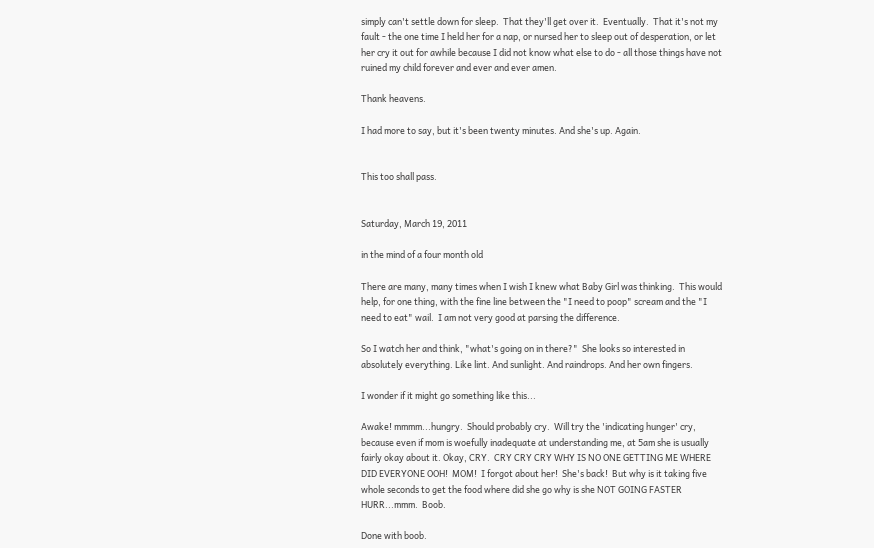simply can't settle down for sleep.  That they'll get over it.  Eventually.  That it's not my fault - the one time I held her for a nap, or nursed her to sleep out of desperation, or let her cry it out for awhile because I did not know what else to do - all those things have not ruined my child forever and ever and ever amen.

Thank heavens.

I had more to say, but it's been twenty minutes. And she's up. Again.


This too shall pass.


Saturday, March 19, 2011

in the mind of a four month old

There are many, many times when I wish I knew what Baby Girl was thinking.  This would help, for one thing, with the fine line between the "I need to poop" scream and the "I need to eat" wail.  I am not very good at parsing the difference.

So I watch her and think, "what's going on in there?"  She looks so interested in absolutely everything. Like lint. And sunlight. And raindrops. And her own fingers.

I wonder if it might go something like this...

Awake! mmmm...hungry.  Should probably cry.  Will try the 'indicating hunger' cry, because even if mom is woefully inadequate at understanding me, at 5am she is usually fairly okay about it. Okay, CRY.  CRY CRY CRY WHY IS NO ONE GETTING ME WHERE DID EVERYONE OOH!  MOM!  I forgot about her!  She's back!  But why is it taking five whole seconds to get the food where did she go why is she NOT GOING FASTER HURR...mmm.  Boob.

Done with boob.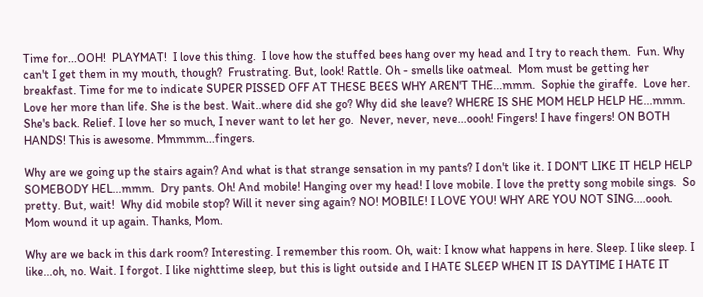Time for...OOH!  PLAYMAT!  I love this thing.  I love how the stuffed bees hang over my head and I try to reach them.  Fun. Why can't I get them in my mouth, though?  Frustrating. But, look! Rattle. Oh - smells like oatmeal.  Mom must be getting her breakfast. Time for me to indicate SUPER PISSED OFF AT THESE BEES WHY AREN'T THE...mmm.  Sophie the giraffe.  Love her. Love her more than life. She is the best. Wait..where did she go? Why did she leave? WHERE IS SHE MOM HELP HELP HE...mmm.  She's back. Relief. I love her so much, I never want to let her go.  Never, never, neve...oooh! Fingers! I have fingers! ON BOTH HANDS! This is awesome. Mmmmm...fingers.

Why are we going up the stairs again? And what is that strange sensation in my pants? I don't like it. I DON'T LIKE IT HELP HELP SOMEBODY HEL...mmm.  Dry pants. Oh! And mobile! Hanging over my head! I love mobile. I love the pretty song mobile sings.  So pretty. But, wait!  Why did mobile stop? Will it never sing again? NO! MOBILE! I LOVE YOU! WHY ARE YOU NOT SING....oooh. Mom wound it up again. Thanks, Mom.

Why are we back in this dark room? Interesting. I remember this room. Oh, wait: I know what happens in here. Sleep. I like sleep. I like...oh, no. Wait. I forgot. I like nighttime sleep, but this is light outside and I HATE SLEEP WHEN IT IS DAYTIME I HATE IT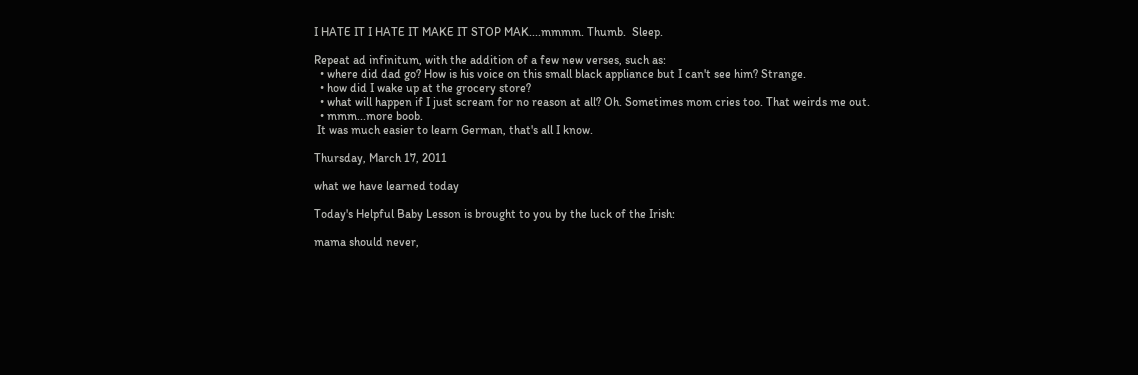I HATE IT I HATE IT MAKE IT STOP MAK....mmmm. Thumb.  Sleep.

Repeat ad infinitum, with the addition of a few new verses, such as:
  • where did dad go? How is his voice on this small black appliance but I can't see him? Strange.
  • how did I wake up at the grocery store?
  • what will happen if I just scream for no reason at all? Oh. Sometimes mom cries too. That weirds me out.
  • mmm...more boob.
 It was much easier to learn German, that's all I know.

Thursday, March 17, 2011

what we have learned today

Today's Helpful Baby Lesson is brought to you by the luck of the Irish:

mama should never,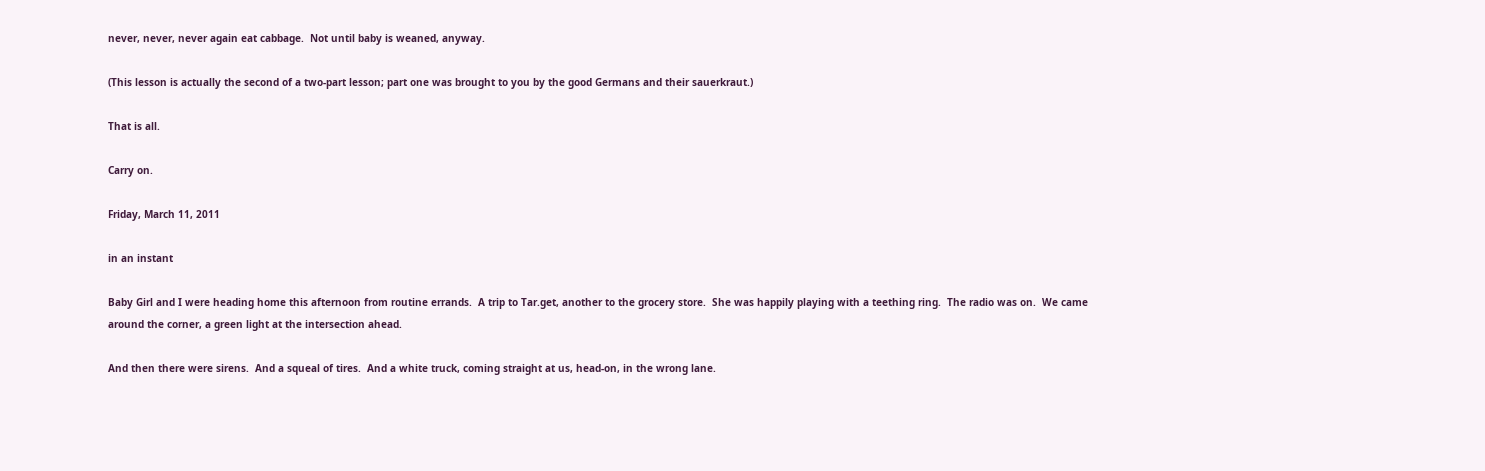never, never, never again eat cabbage.  Not until baby is weaned, anyway.

(This lesson is actually the second of a two-part lesson; part one was brought to you by the good Germans and their sauerkraut.)

That is all.

Carry on.

Friday, March 11, 2011

in an instant

Baby Girl and I were heading home this afternoon from routine errands.  A trip to Tar.get, another to the grocery store.  She was happily playing with a teething ring.  The radio was on.  We came around the corner, a green light at the intersection ahead.

And then there were sirens.  And a squeal of tires.  And a white truck, coming straight at us, head-on, in the wrong lane.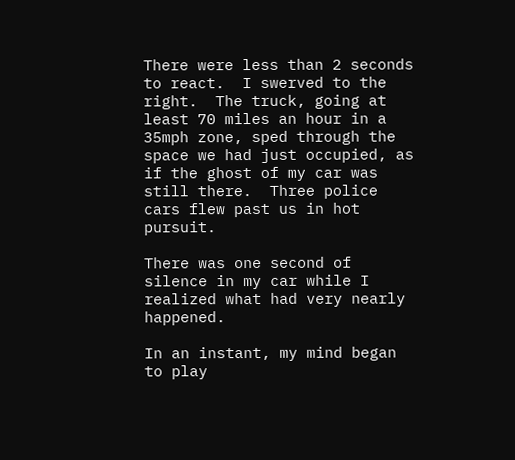There were less than 2 seconds to react.  I swerved to the right.  The truck, going at least 70 miles an hour in a 35mph zone, sped through the space we had just occupied, as if the ghost of my car was still there.  Three police cars flew past us in hot pursuit.

There was one second of silence in my car while I realized what had very nearly happened.

In an instant, my mind began to play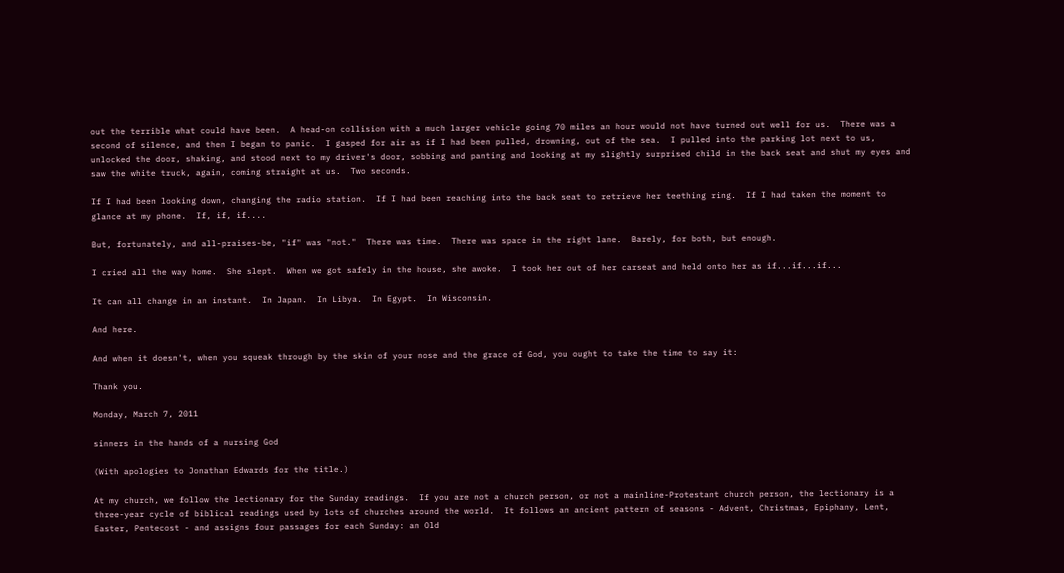out the terrible what could have been.  A head-on collision with a much larger vehicle going 70 miles an hour would not have turned out well for us.  There was a second of silence, and then I began to panic.  I gasped for air as if I had been pulled, drowning, out of the sea.  I pulled into the parking lot next to us, unlocked the door, shaking, and stood next to my driver's door, sobbing and panting and looking at my slightly surprised child in the back seat and shut my eyes and saw the white truck, again, coming straight at us.  Two seconds.

If I had been looking down, changing the radio station.  If I had been reaching into the back seat to retrieve her teething ring.  If I had taken the moment to glance at my phone.  If, if, if....

But, fortunately, and all-praises-be, "if" was "not."  There was time.  There was space in the right lane.  Barely, for both, but enough.

I cried all the way home.  She slept.  When we got safely in the house, she awoke.  I took her out of her carseat and held onto her as if...if...if...

It can all change in an instant.  In Japan.  In Libya.  In Egypt.  In Wisconsin.

And here.

And when it doesn't, when you squeak through by the skin of your nose and the grace of God, you ought to take the time to say it:

Thank you.

Monday, March 7, 2011

sinners in the hands of a nursing God

(With apologies to Jonathan Edwards for the title.)

At my church, we follow the lectionary for the Sunday readings.  If you are not a church person, or not a mainline-Protestant church person, the lectionary is a three-year cycle of biblical readings used by lots of churches around the world.  It follows an ancient pattern of seasons - Advent, Christmas, Epiphany, Lent, Easter, Pentecost - and assigns four passages for each Sunday: an Old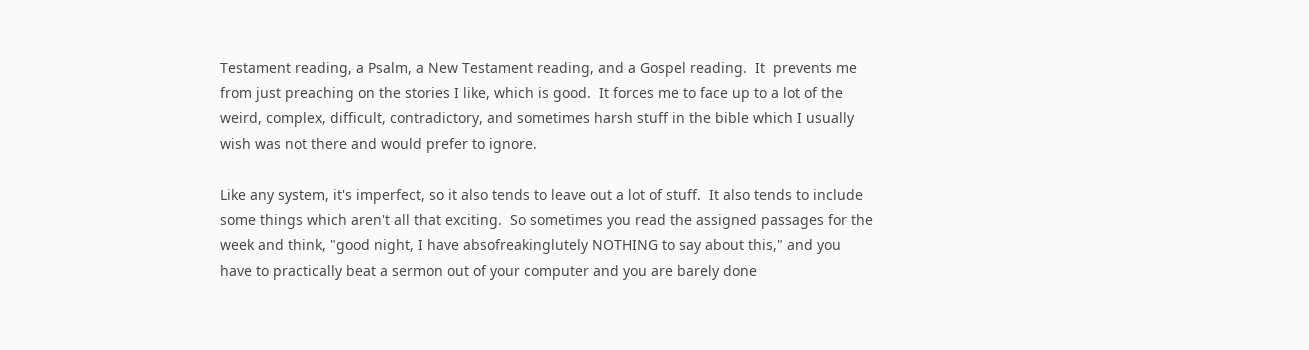Testament reading, a Psalm, a New Testament reading, and a Gospel reading.  It  prevents me from just preaching on the stories I like, which is good.  It forces me to face up to a lot of the weird, complex, difficult, contradictory, and sometimes harsh stuff in the bible which I usually wish was not there and would prefer to ignore.

Like any system, it's imperfect, so it also tends to leave out a lot of stuff.  It also tends to include some things which aren't all that exciting.  So sometimes you read the assigned passages for the week and think, "good night, I have absofreakinglutely NOTHING to say about this," and you have to practically beat a sermon out of your computer and you are barely done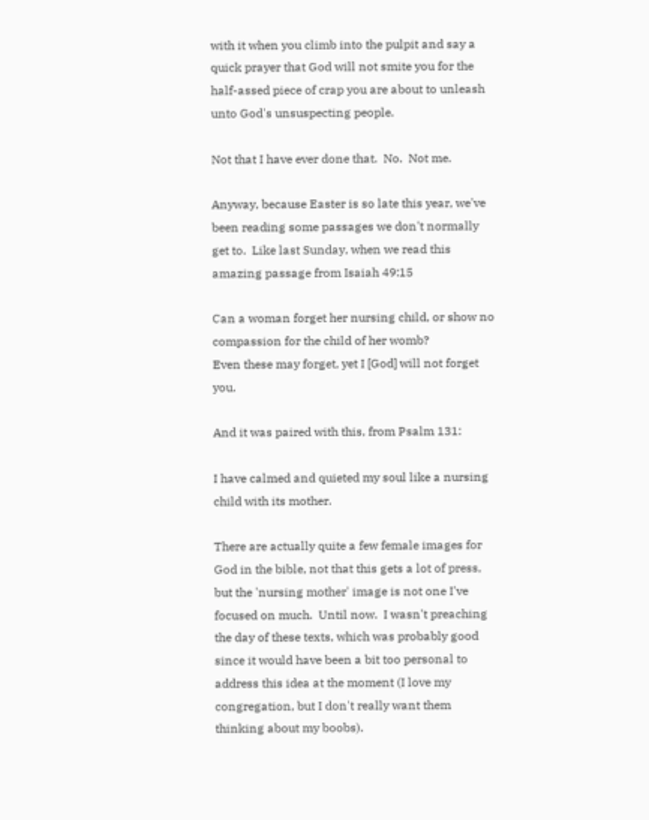with it when you climb into the pulpit and say a quick prayer that God will not smite you for the half-assed piece of crap you are about to unleash unto God's unsuspecting people.

Not that I have ever done that.  No.  Not me.

Anyway, because Easter is so late this year, we've been reading some passages we don't normally get to.  Like last Sunday, when we read this amazing passage from Isaiah 49:15

Can a woman forget her nursing child, or show no compassion for the child of her womb?
Even these may forget, yet I [God] will not forget you.

And it was paired with this, from Psalm 131:

I have calmed and quieted my soul like a nursing child with its mother.

There are actually quite a few female images for God in the bible, not that this gets a lot of press, but the 'nursing mother' image is not one I've focused on much.  Until now.  I wasn't preaching the day of these texts, which was probably good since it would have been a bit too personal to address this idea at the moment (I love my congregation, but I don't really want them thinking about my boobs).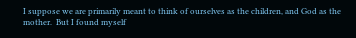I suppose we are primarily meant to think of ourselves as the children, and God as the mother.  But I found myself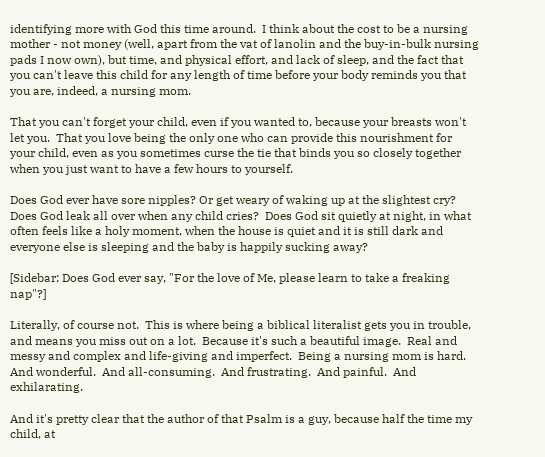identifying more with God this time around.  I think about the cost to be a nursing mother - not money (well, apart from the vat of lanolin and the buy-in-bulk nursing pads I now own), but time, and physical effort, and lack of sleep, and the fact that you can't leave this child for any length of time before your body reminds you that you are, indeed, a nursing mom.

That you can't forget your child, even if you wanted to, because your breasts won't let you.  That you love being the only one who can provide this nourishment for your child, even as you sometimes curse the tie that binds you so closely together when you just want to have a few hours to yourself.

Does God ever have sore nipples? Or get weary of waking up at the slightest cry?  Does God leak all over when any child cries?  Does God sit quietly at night, in what often feels like a holy moment, when the house is quiet and it is still dark and everyone else is sleeping and the baby is happily sucking away?

[Sidebar: Does God ever say, "For the love of Me, please learn to take a freaking nap"?]

Literally, of course not.  This is where being a biblical literalist gets you in trouble, and means you miss out on a lot.  Because it's such a beautiful image.  Real and messy and complex and life-giving and imperfect.  Being a nursing mom is hard.  And wonderful.  And all-consuming.  And frustrating.  And painful.  And exhilarating.

And it's pretty clear that the author of that Psalm is a guy, because half the time my child, at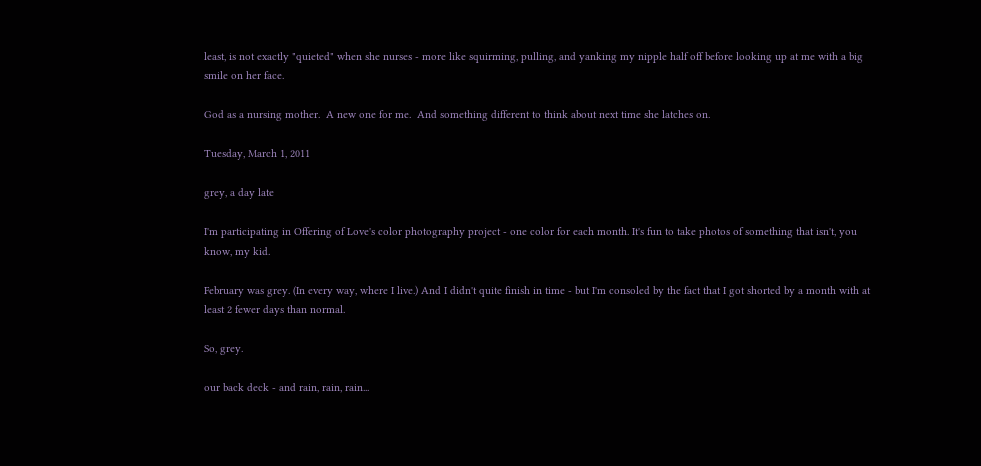least, is not exactly "quieted" when she nurses - more like squirming, pulling, and yanking my nipple half off before looking up at me with a big smile on her face.

God as a nursing mother.  A new one for me.  And something different to think about next time she latches on.

Tuesday, March 1, 2011

grey, a day late

I'm participating in Offering of Love's color photography project - one color for each month. It's fun to take photos of something that isn't, you know, my kid.

February was grey. (In every way, where I live.) And I didn't quite finish in time - but I'm consoled by the fact that I got shorted by a month with at least 2 fewer days than normal.

So, grey.

our back deck - and rain, rain, rain...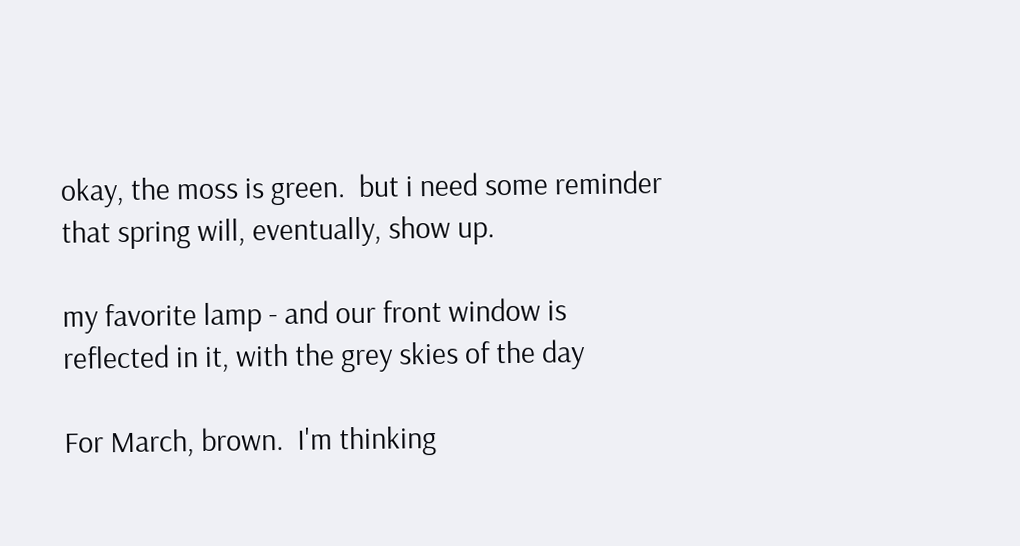okay, the moss is green.  but i need some reminder that spring will, eventually, show up.

my favorite lamp - and our front window is reflected in it, with the grey skies of the day

For March, brown.  I'm thinking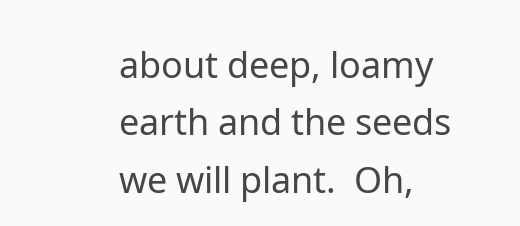about deep, loamy earth and the seeds we will plant.  Oh,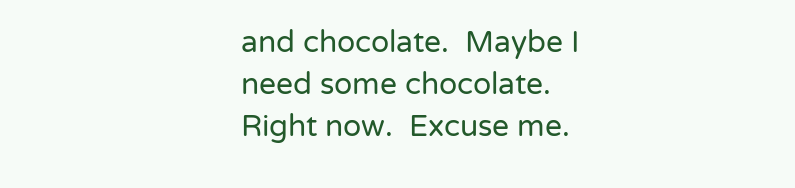and chocolate.  Maybe I need some chocolate.  Right now.  Excuse me.